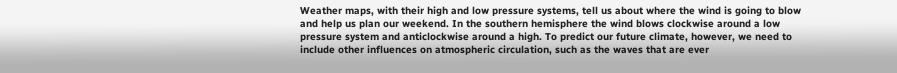Weather maps, with their high and low pressure systems, tell us about where the wind is going to blow and help us plan our weekend. In the southern hemisphere the wind blows clockwise around a low pressure system and anticlockwise around a high. To predict our future climate, however, we need to include other influences on atmospheric circulation, such as the waves that are ever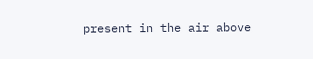present in the air above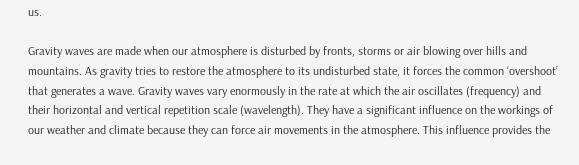us.

Gravity waves are made when our atmosphere is disturbed by fronts, storms or air blowing over hills and mountains. As gravity tries to restore the atmosphere to its undisturbed state, it forces the common ‘overshoot’ that generates a wave. Gravity waves vary enormously in the rate at which the air oscillates (frequency) and their horizontal and vertical repetition scale (wavelength). They have a significant influence on the workings of our weather and climate because they can force air movements in the atmosphere. This influence provides the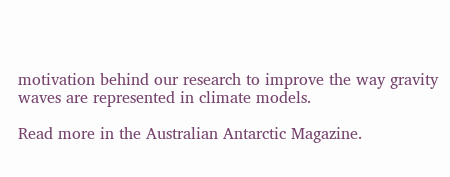motivation behind our research to improve the way gravity waves are represented in climate models.

Read more in the Australian Antarctic Magazine.